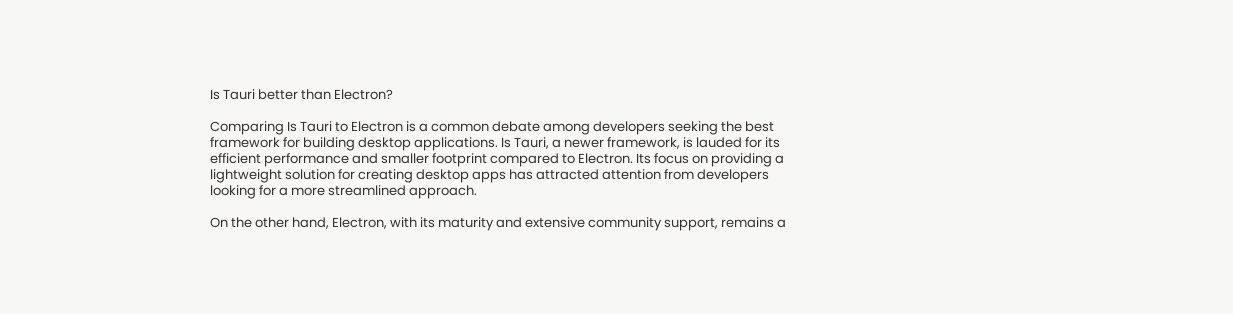Is Tauri better than Electron?

Comparing Is Tauri to Electron is a common debate among developers seeking the best framework for building desktop applications. Is Tauri, a newer framework, is lauded for its efficient performance and smaller footprint compared to Electron. Its focus on providing a lightweight solution for creating desktop apps has attracted attention from developers looking for a more streamlined approach.

On the other hand, Electron, with its maturity and extensive community support, remains a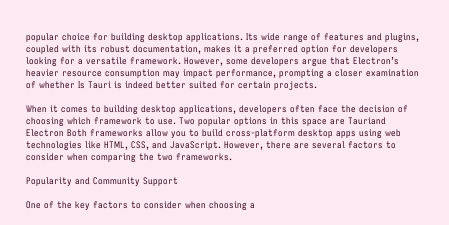popular choice for building desktop applications. Its wide range of features and plugins, coupled with its robust documentation, makes it a preferred option for developers looking for a versatile framework. However, some developers argue that Electron’s heavier resource consumption may impact performance, prompting a closer examination of whether Is Tauri is indeed better suited for certain projects.

When it comes to building desktop applications, developers often face the decision of choosing which framework to use. Two popular options in this space are Tauriand Electron Both frameworks allow you to build cross-platform desktop apps using web technologies like HTML, CSS, and JavaScript. However, there are several factors to consider when comparing the two frameworks.

Popularity and Community Support

One of the key factors to consider when choosing a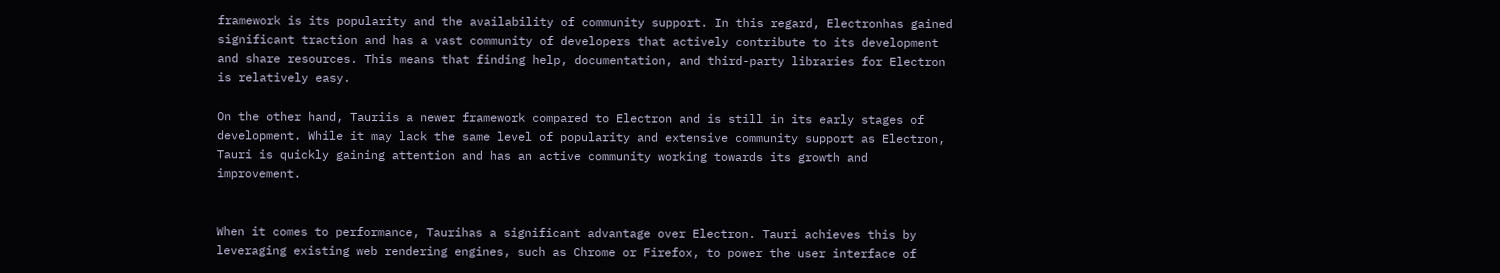framework is its popularity and the availability of community support. In this regard, Electronhas gained significant traction and has a vast community of developers that actively contribute to its development and share resources. This means that finding help, documentation, and third-party libraries for Electron is relatively easy.

On the other hand, Tauriis a newer framework compared to Electron and is still in its early stages of development. While it may lack the same level of popularity and extensive community support as Electron, Tauri is quickly gaining attention and has an active community working towards its growth and improvement.


When it comes to performance, Taurihas a significant advantage over Electron. Tauri achieves this by leveraging existing web rendering engines, such as Chrome or Firefox, to power the user interface of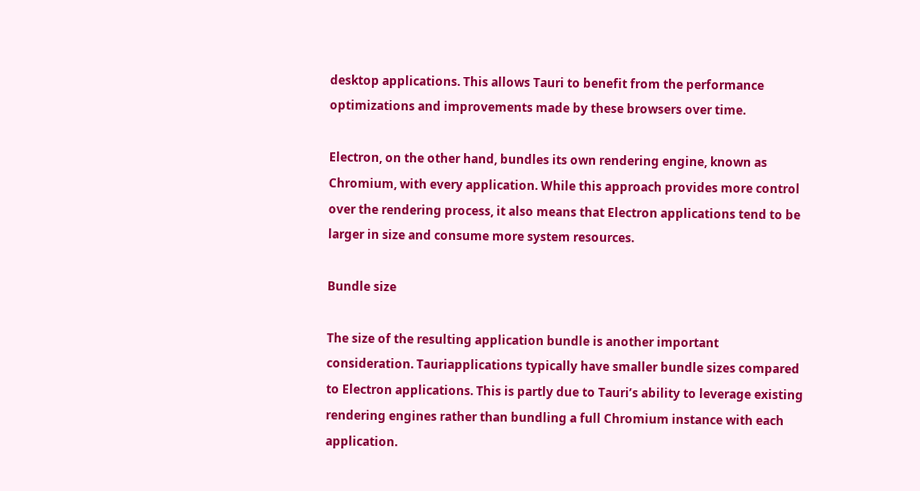desktop applications. This allows Tauri to benefit from the performance optimizations and improvements made by these browsers over time.

Electron, on the other hand, bundles its own rendering engine, known as Chromium, with every application. While this approach provides more control over the rendering process, it also means that Electron applications tend to be larger in size and consume more system resources.

Bundle size

The size of the resulting application bundle is another important consideration. Tauriapplications typically have smaller bundle sizes compared to Electron applications. This is partly due to Tauri’s ability to leverage existing rendering engines rather than bundling a full Chromium instance with each application.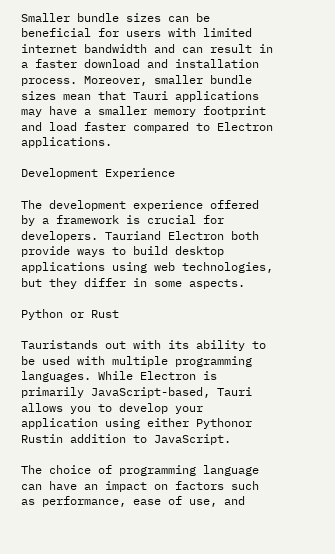Smaller bundle sizes can be beneficial for users with limited internet bandwidth and can result in a faster download and installation process. Moreover, smaller bundle sizes mean that Tauri applications may have a smaller memory footprint and load faster compared to Electron applications.

Development Experience

The development experience offered by a framework is crucial for developers. Tauriand Electron both provide ways to build desktop applications using web technologies, but they differ in some aspects.

Python or Rust

Tauristands out with its ability to be used with multiple programming languages. While Electron is primarily JavaScript-based, Tauri allows you to develop your application using either Pythonor Rustin addition to JavaScript.

The choice of programming language can have an impact on factors such as performance, ease of use, and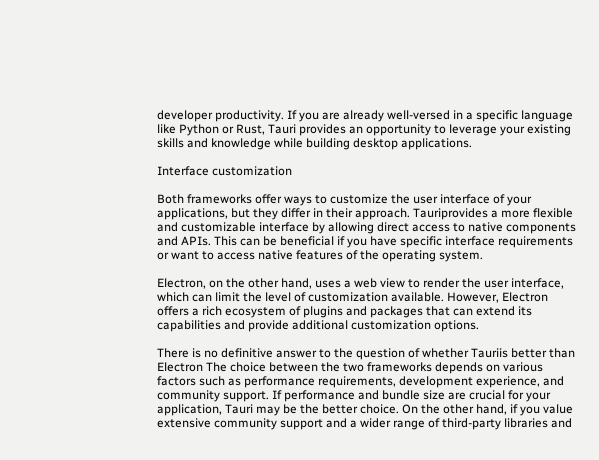developer productivity. If you are already well-versed in a specific language like Python or Rust, Tauri provides an opportunity to leverage your existing skills and knowledge while building desktop applications.

Interface customization

Both frameworks offer ways to customize the user interface of your applications, but they differ in their approach. Tauriprovides a more flexible and customizable interface by allowing direct access to native components and APIs. This can be beneficial if you have specific interface requirements or want to access native features of the operating system.

Electron, on the other hand, uses a web view to render the user interface, which can limit the level of customization available. However, Electron offers a rich ecosystem of plugins and packages that can extend its capabilities and provide additional customization options.

There is no definitive answer to the question of whether Tauriis better than Electron The choice between the two frameworks depends on various factors such as performance requirements, development experience, and community support. If performance and bundle size are crucial for your application, Tauri may be the better choice. On the other hand, if you value extensive community support and a wider range of third-party libraries and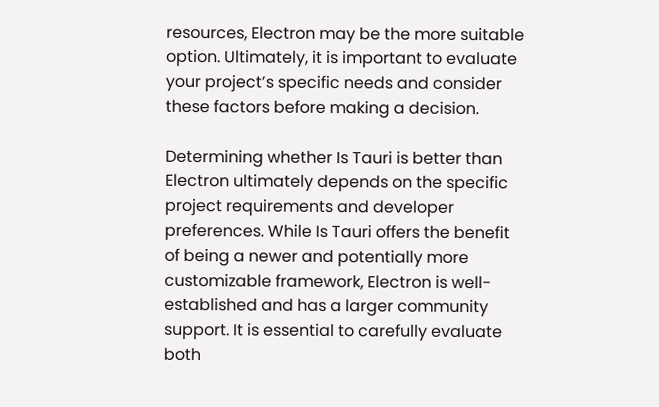resources, Electron may be the more suitable option. Ultimately, it is important to evaluate your project’s specific needs and consider these factors before making a decision.

Determining whether Is Tauri is better than Electron ultimately depends on the specific project requirements and developer preferences. While Is Tauri offers the benefit of being a newer and potentially more customizable framework, Electron is well-established and has a larger community support. It is essential to carefully evaluate both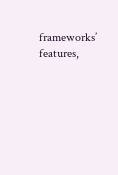frameworks’ features,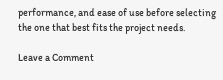performance, and ease of use before selecting the one that best fits the project needs.

Leave a Comment